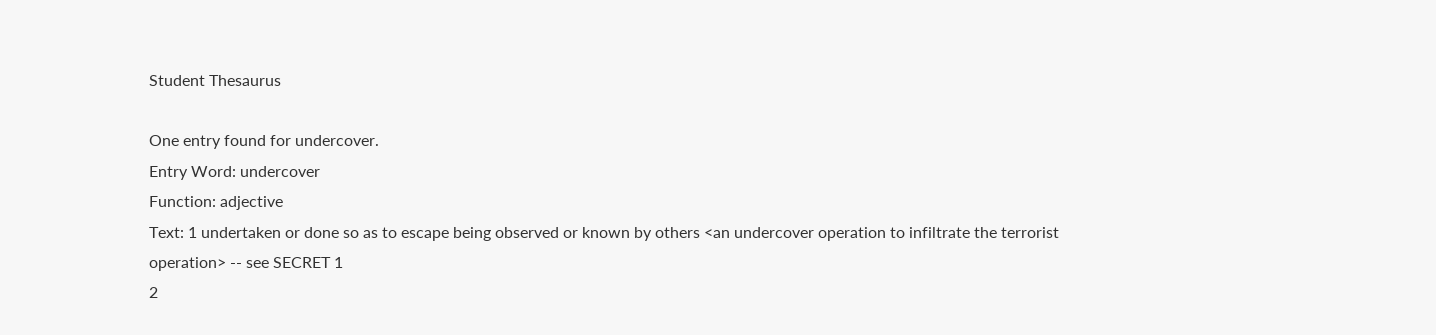Student Thesaurus

One entry found for undercover.
Entry Word: undercover
Function: adjective
Text: 1 undertaken or done so as to escape being observed or known by others <an undercover operation to infiltrate the terrorist operation> -- see SECRET 1
2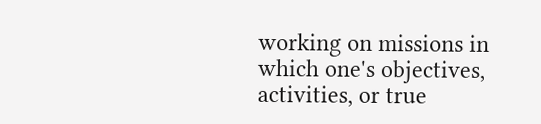working on missions in which one's objectives, activities, or true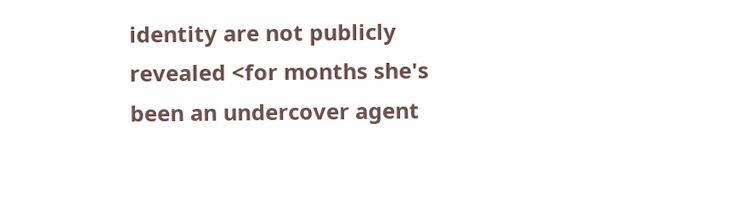identity are not publicly revealed <for months she's been an undercover agent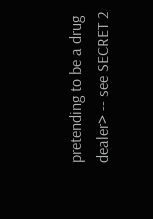pretending to be a drug dealer> -- see SECRET 2